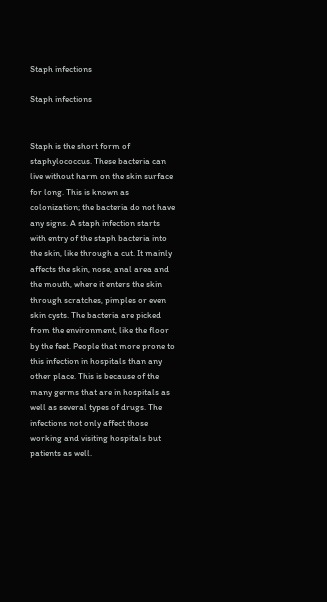Staph infections

Staph infections


Staph is the short form of staphylococcus. These bacteria can live without harm on the skin surface for long. This is known as colonization; the bacteria do not have any signs. A staph infection starts with entry of the staph bacteria into the skin, like through a cut. It mainly affects the skin, nose, anal area and the mouth, where it enters the skin through scratches, pimples or even skin cysts. The bacteria are picked from the environment, like the floor by the feet. People that more prone to this infection in hospitals than any other place. This is because of the many germs that are in hospitals as well as several types of drugs. The infections not only affect those working and visiting hospitals but patients as well.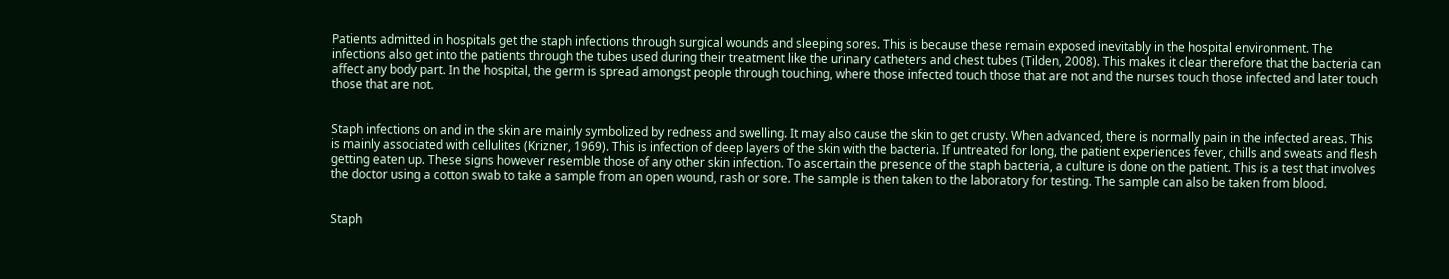Patients admitted in hospitals get the staph infections through surgical wounds and sleeping sores. This is because these remain exposed inevitably in the hospital environment. The infections also get into the patients through the tubes used during their treatment like the urinary catheters and chest tubes (Tilden, 2008). This makes it clear therefore that the bacteria can affect any body part. In the hospital, the germ is spread amongst people through touching, where those infected touch those that are not and the nurses touch those infected and later touch those that are not.


Staph infections on and in the skin are mainly symbolized by redness and swelling. It may also cause the skin to get crusty. When advanced, there is normally pain in the infected areas. This is mainly associated with cellulites (Krizner, 1969). This is infection of deep layers of the skin with the bacteria. If untreated for long, the patient experiences fever, chills and sweats and flesh getting eaten up. These signs however resemble those of any other skin infection. To ascertain the presence of the staph bacteria, a culture is done on the patient. This is a test that involves the doctor using a cotton swab to take a sample from an open wound, rash or sore. The sample is then taken to the laboratory for testing. The sample can also be taken from blood.


Staph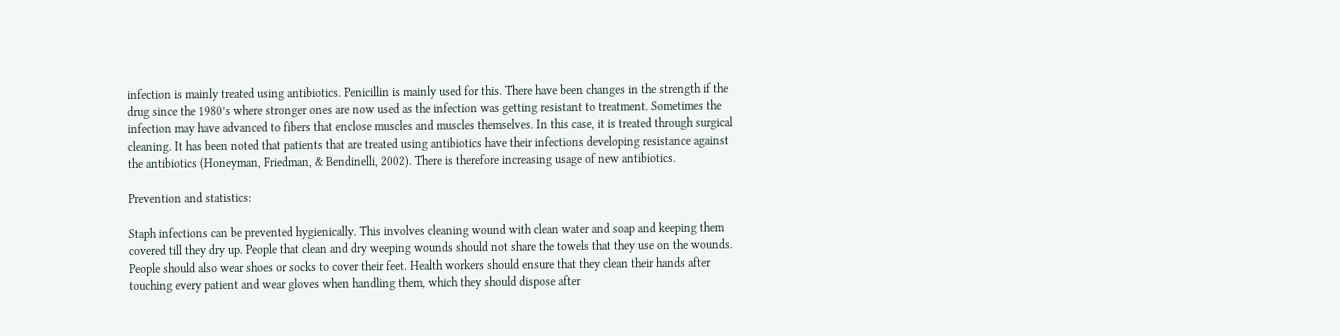infection is mainly treated using antibiotics. Penicillin is mainly used for this. There have been changes in the strength if the drug since the 1980’s where stronger ones are now used as the infection was getting resistant to treatment. Sometimes the infection may have advanced to fibers that enclose muscles and muscles themselves. In this case, it is treated through surgical cleaning. It has been noted that patients that are treated using antibiotics have their infections developing resistance against the antibiotics (Honeyman, Friedman, & Bendinelli, 2002). There is therefore increasing usage of new antibiotics.

Prevention and statistics:

Staph infections can be prevented hygienically. This involves cleaning wound with clean water and soap and keeping them covered till they dry up. People that clean and dry weeping wounds should not share the towels that they use on the wounds. People should also wear shoes or socks to cover their feet. Health workers should ensure that they clean their hands after touching every patient and wear gloves when handling them, which they should dispose after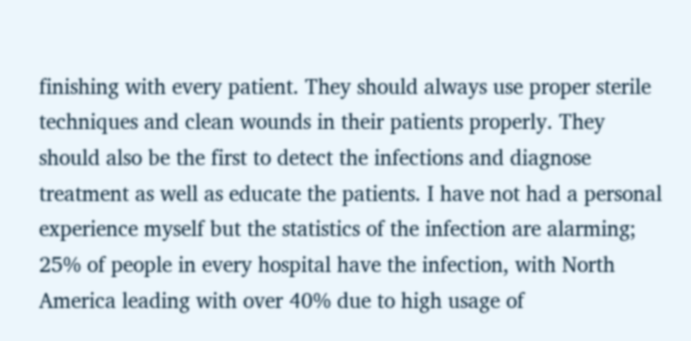finishing with every patient. They should always use proper sterile techniques and clean wounds in their patients properly. They should also be the first to detect the infections and diagnose treatment as well as educate the patients. I have not had a personal experience myself but the statistics of the infection are alarming; 25% of people in every hospital have the infection, with North America leading with over 40% due to high usage of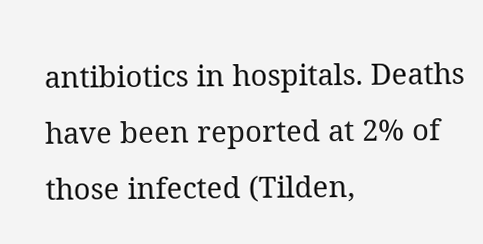antibiotics in hospitals. Deaths have been reported at 2% of those infected (Tilden,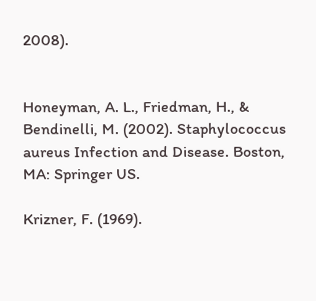2008).


Honeyman, A. L., Friedman, H., & Bendinelli, M. (2002). Staphylococcus aureus Infection and Disease. Boston, MA: Springer US.

Krizner, F. (1969).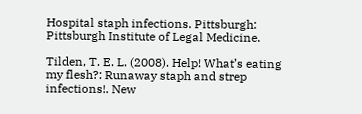Hospital staph infections. Pittsburgh: Pittsburgh Institute of Legal Medicine.

Tilden, T. E. L. (2008). Help! What’s eating my flesh?: Runaway staph and strep infections!. New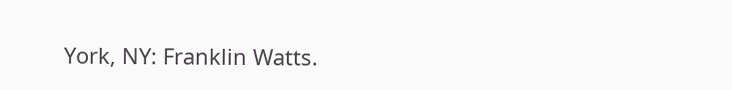York, NY: Franklin Watts.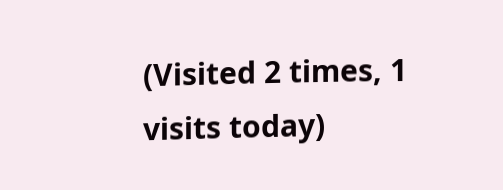(Visited 2 times, 1 visits today)